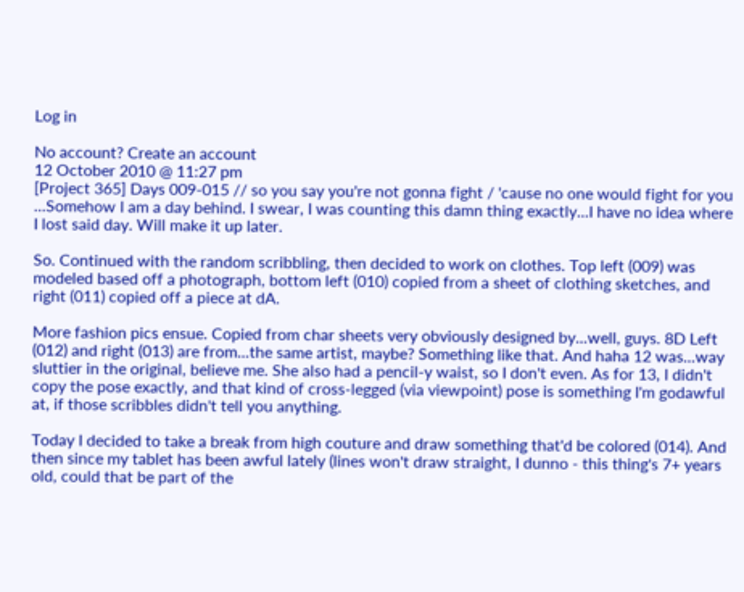Log in

No account? Create an account
12 October 2010 @ 11:27 pm
[Project 365] Days 009-015 // so you say you're not gonna fight / 'cause no one would fight for you
...Somehow I am a day behind. I swear, I was counting this damn thing exactly...I have no idea where I lost said day. Will make it up later.

So. Continued with the random scribbling, then decided to work on clothes. Top left (009) was modeled based off a photograph, bottom left (010) copied from a sheet of clothing sketches, and right (011) copied off a piece at dA.

More fashion pics ensue. Copied from char sheets very obviously designed by...well, guys. 8D Left (012) and right (013) are from...the same artist, maybe? Something like that. And haha 12 was...way sluttier in the original, believe me. She also had a pencil-y waist, so I don't even. As for 13, I didn't copy the pose exactly, and that kind of cross-legged (via viewpoint) pose is something I'm godawful at, if those scribbles didn't tell you anything.

Today I decided to take a break from high couture and draw something that'd be colored (014). And then since my tablet has been awful lately (lines won't draw straight, I dunno - this thing's 7+ years old, could that be part of the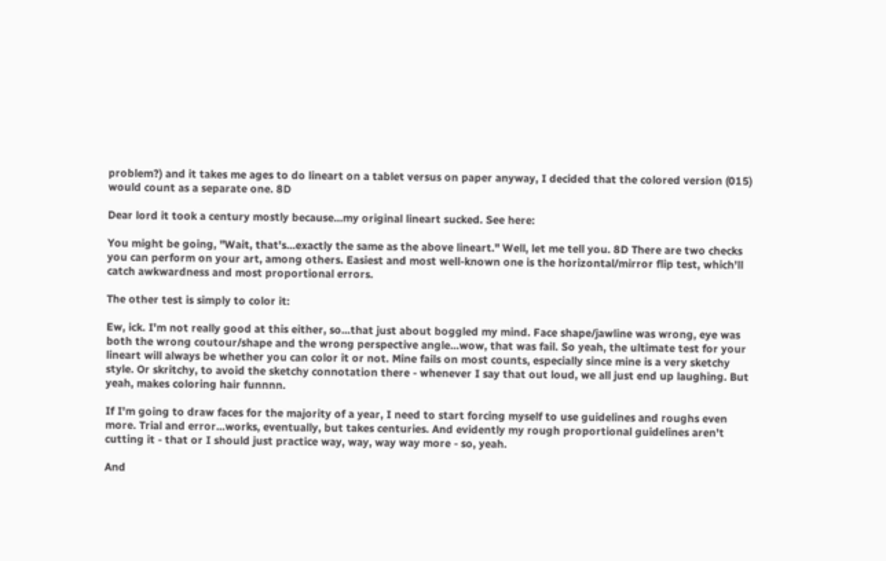problem?) and it takes me ages to do lineart on a tablet versus on paper anyway, I decided that the colored version (015) would count as a separate one. 8D

Dear lord it took a century mostly because...my original lineart sucked. See here:

You might be going, "Wait, that's...exactly the same as the above lineart." Well, let me tell you. 8D There are two checks you can perform on your art, among others. Easiest and most well-known one is the horizontal/mirror flip test, which'll catch awkwardness and most proportional errors.

The other test is simply to color it:

Ew, ick. I'm not really good at this either, so...that just about boggled my mind. Face shape/jawline was wrong, eye was both the wrong coutour/shape and the wrong perspective angle...wow, that was fail. So yeah, the ultimate test for your lineart will always be whether you can color it or not. Mine fails on most counts, especially since mine is a very sketchy style. Or skritchy, to avoid the sketchy connotation there - whenever I say that out loud, we all just end up laughing. But yeah, makes coloring hair funnnn.

If I'm going to draw faces for the majority of a year, I need to start forcing myself to use guidelines and roughs even more. Trial and error...works, eventually, but takes centuries. And evidently my rough proportional guidelines aren't cutting it - that or I should just practice way, way, way way more - so, yeah.

And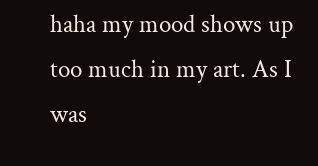haha my mood shows up too much in my art. As I was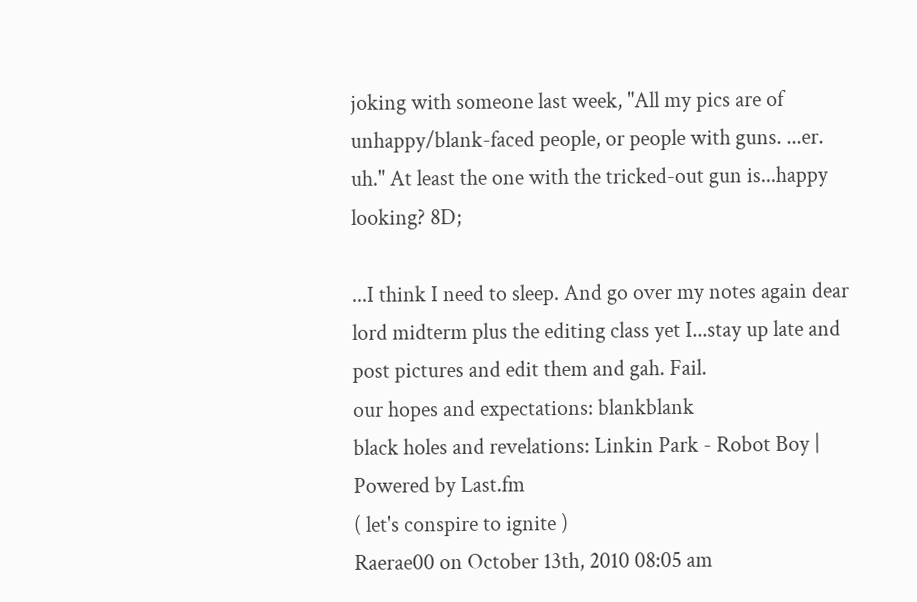joking with someone last week, "All my pics are of unhappy/blank-faced people, or people with guns. ...er. uh." At least the one with the tricked-out gun is...happy looking? 8D;

...I think I need to sleep. And go over my notes again dear lord midterm plus the editing class yet I...stay up late and post pictures and edit them and gah. Fail.
our hopes and expectations: blankblank
black holes and revelations: Linkin Park - Robot Boy | Powered by Last.fm
( let's conspire to ignite )
Raerae00 on October 13th, 2010 08:05 am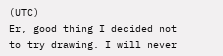(UTC)
Er, good thing I decided not to try drawing. I will never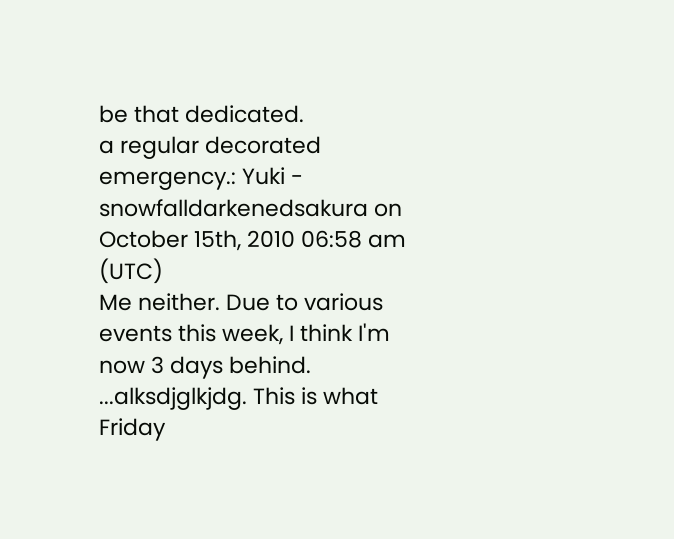be that dedicated.
a regular decorated emergency.: Yuki - snowfalldarkenedsakura on October 15th, 2010 06:58 am (UTC)
Me neither. Due to various events this week, I think I'm now 3 days behind. ...alksdjglkjdg. This is what Friday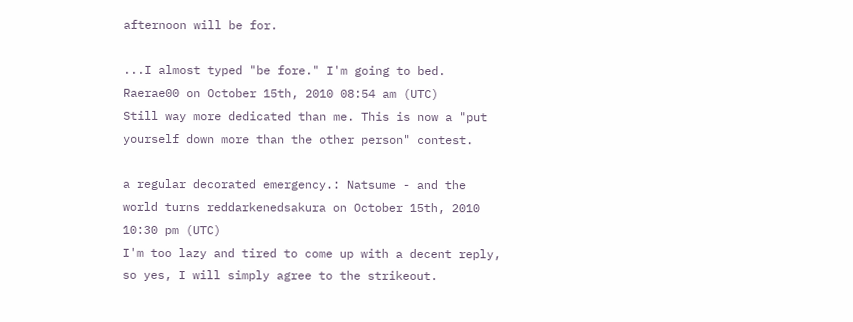afternoon will be for.

...I almost typed "be fore." I'm going to bed.
Raerae00 on October 15th, 2010 08:54 am (UTC)
Still way more dedicated than me. This is now a "put yourself down more than the other person" contest.

a regular decorated emergency.: Natsume - and the world turns reddarkenedsakura on October 15th, 2010 10:30 pm (UTC)
I'm too lazy and tired to come up with a decent reply, so yes, I will simply agree to the strikeout.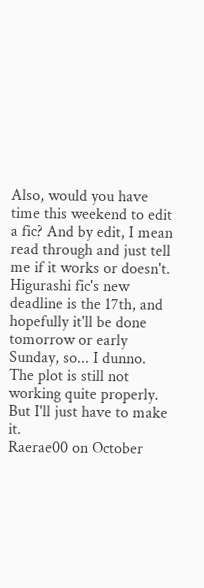Also, would you have time this weekend to edit a fic? And by edit, I mean read through and just tell me if it works or doesn't. Higurashi fic's new deadline is the 17th, and hopefully it'll be done tomorrow or early Sunday, so... I dunno. The plot is still not working quite properly. But I'll just have to make it.
Raerae00 on October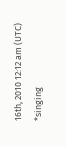16th, 2010 12:12 am (UTC)
*singing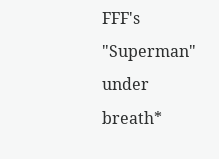FFF's "Superman" under breath*